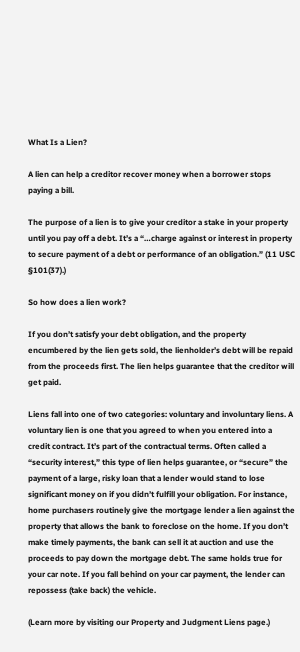What Is a Lien?

A lien can help a creditor recover money when a borrower stops paying a bill.

The purpose of a lien is to give your creditor a stake in your property until you pay off a debt. It’s a “…charge against or interest in property to secure payment of a debt or performance of an obligation.” (11 USC §101(37).)

So how does a lien work?

If you don’t satisfy your debt obligation, and the property encumbered by the lien gets sold, the lienholder’s debt will be repaid from the proceeds first. The lien helps guarantee that the creditor will get paid.

Liens fall into one of two categories: voluntary and involuntary liens. A voluntary lien is one that you agreed to when you entered into a credit contract. It’s part of the contractual terms. Often called a “security interest,” this type of lien helps guarantee, or “secure” the payment of a large, risky loan that a lender would stand to lose significant money on if you didn’t fulfill your obligation. For instance, home purchasers routinely give the mortgage lender a lien against the property that allows the bank to foreclose on the home. If you don’t make timely payments, the bank can sell it at auction and use the proceeds to pay down the mortgage debt. The same holds true for your car note. If you fall behind on your car payment, the lender can repossess (take back) the vehicle.

(Learn more by visiting our Property and Judgment Liens page.)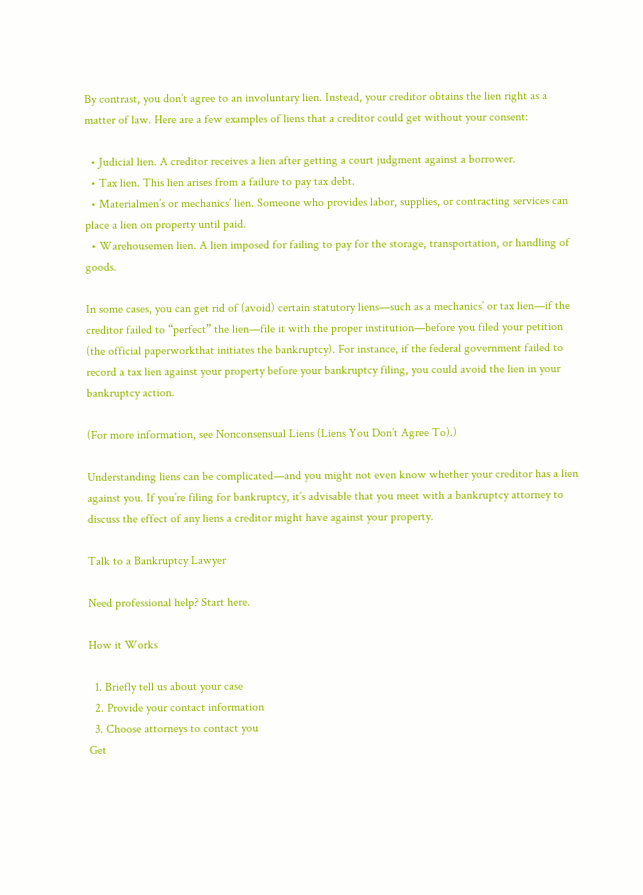By contrast, you don’t agree to an involuntary lien. Instead, your creditor obtains the lien right as a matter of law. Here are a few examples of liens that a creditor could get without your consent:

  • Judicial lien. A creditor receives a lien after getting a court judgment against a borrower.
  • Tax lien. This lien arises from a failure to pay tax debt.
  • Materialmen’s or mechanics’ lien. Someone who provides labor, supplies, or contracting services can place a lien on property until paid.
  • Warehousemen lien. A lien imposed for failing to pay for the storage, transportation, or handling of goods.

In some cases, you can get rid of (avoid) certain statutory liens—such as a mechanics’ or tax lien—if the creditor failed to “perfect” the lien—file it with the proper institution—before you filed your petition (the official paperworkthat initiates the bankruptcy). For instance, if the federal government failed to record a tax lien against your property before your bankruptcy filing, you could avoid the lien in your bankruptcy action.

(For more information, see Nonconsensual Liens (Liens You Don’t Agree To).)

Understanding liens can be complicated—and you might not even know whether your creditor has a lien against you. If you’re filing for bankruptcy, it’s advisable that you meet with a bankruptcy attorney to discuss the effect of any liens a creditor might have against your property.

Talk to a Bankruptcy Lawyer

Need professional help? Start here.

How it Works

  1. Briefly tell us about your case
  2. Provide your contact information
  3. Choose attorneys to contact you
Get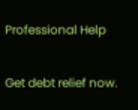Professional Help

Get debt relief now.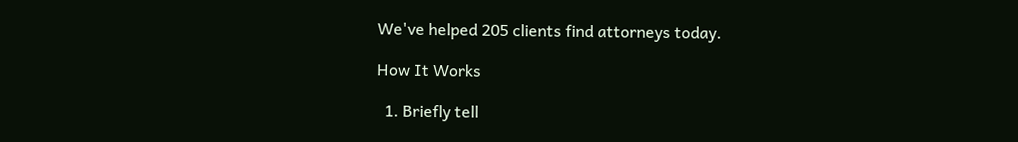We've helped 205 clients find attorneys today.

How It Works

  1. Briefly tell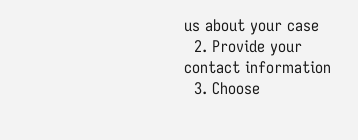us about your case
  2. Provide your contact information
  3. Choose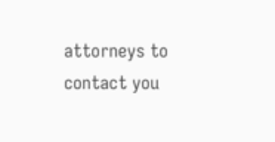attorneys to contact you